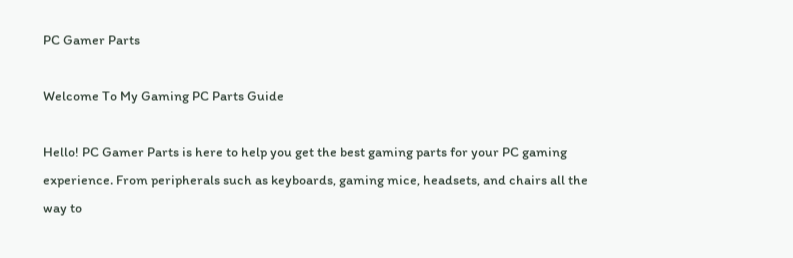PC Gamer Parts

Welcome To My Gaming PC Parts Guide

Hello! PC Gamer Parts is here to help you get the best gaming parts for your PC gaming experience. From peripherals such as keyboards, gaming mice, headsets, and chairs all the way to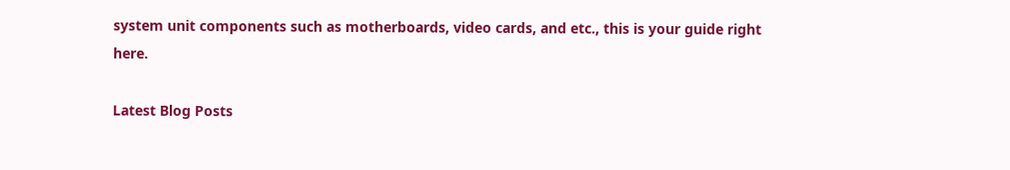system unit components such as motherboards, video cards, and etc., this is your guide right here.

Latest Blog Posts